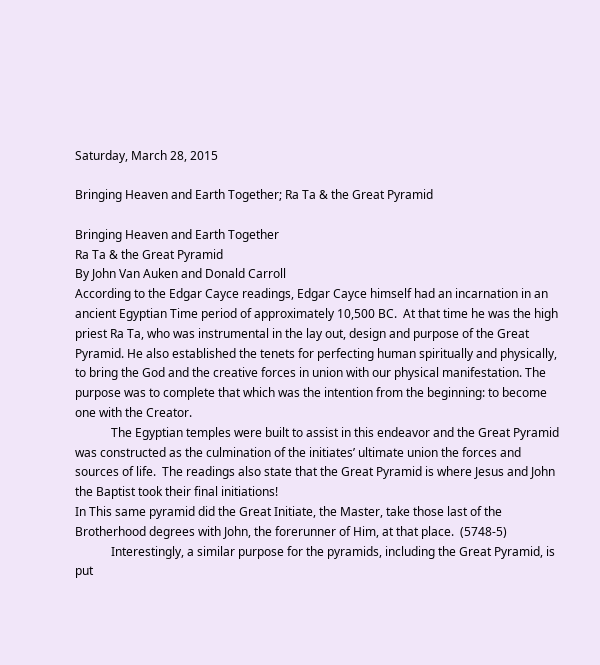Saturday, March 28, 2015

Bringing Heaven and Earth Together; Ra Ta & the Great Pyramid

Bringing Heaven and Earth Together
Ra Ta & the Great Pyramid
By John Van Auken and Donald Carroll
According to the Edgar Cayce readings, Edgar Cayce himself had an incarnation in an ancient Egyptian Time period of approximately 10,500 BC.  At that time he was the high priest Ra Ta, who was instrumental in the lay out, design and purpose of the Great Pyramid. He also established the tenets for perfecting human spiritually and physically, to bring the God and the creative forces in union with our physical manifestation. The purpose was to complete that which was the intention from the beginning: to become one with the Creator.
            The Egyptian temples were built to assist in this endeavor and the Great Pyramid was constructed as the culmination of the initiates’ ultimate union the forces and sources of life.  The readings also state that the Great Pyramid is where Jesus and John the Baptist took their final initiations!
In This same pyramid did the Great Initiate, the Master, take those last of the Brotherhood degrees with John, the forerunner of Him, at that place.  (5748-5)
            Interestingly, a similar purpose for the pyramids, including the Great Pyramid, is put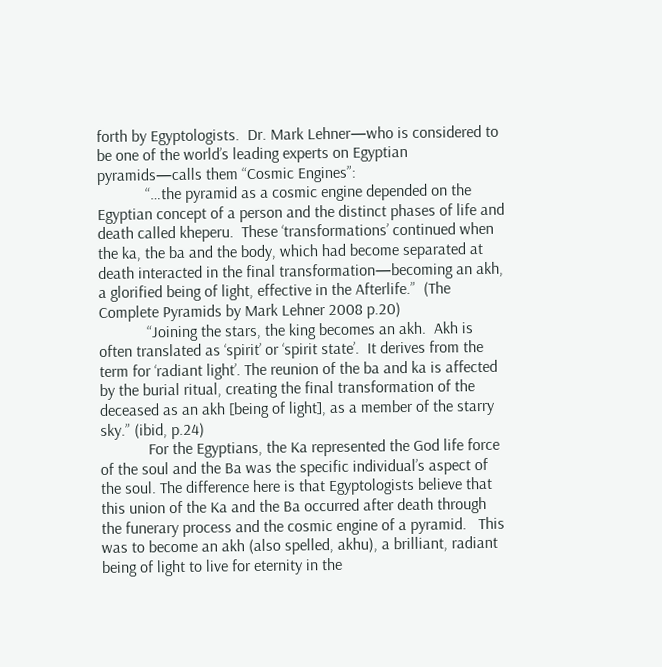forth by Egyptologists.  Dr. Mark Lehner—who is considered to be one of the world’s leading experts on Egyptian pyramids—calls them “Cosmic Engines”:
            “…the pyramid as a cosmic engine depended on the Egyptian concept of a person and the distinct phases of life and death called kheperu.  These ‘transformations’ continued when the ka, the ba and the body, which had become separated at death interacted in the final transformation—becoming an akh, a glorified being of light, effective in the Afterlife.”  (The Complete Pyramids by Mark Lehner 2008 p.20)
            “Joining the stars, the king becomes an akh.  Akh is often translated as ‘spirit’ or ‘spirit state’.  It derives from the term for ‘radiant light’. The reunion of the ba and ka is affected by the burial ritual, creating the final transformation of the deceased as an akh [being of light], as a member of the starry sky.” (ibid, p.24)
            For the Egyptians, the Ka represented the God life force of the soul and the Ba was the specific individual’s aspect of the soul. The difference here is that Egyptologists believe that this union of the Ka and the Ba occurred after death through the funerary process and the cosmic engine of a pyramid.   This was to become an akh (also spelled, akhu), a brilliant, radiant being of light to live for eternity in the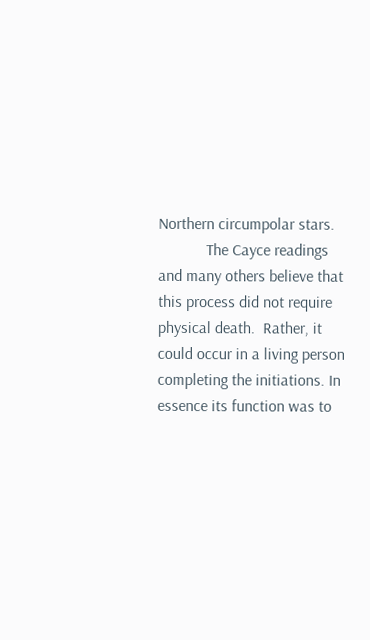Northern circumpolar stars.
            The Cayce readings and many others believe that this process did not require physical death.  Rather, it could occur in a living person completing the initiations. In essence its function was to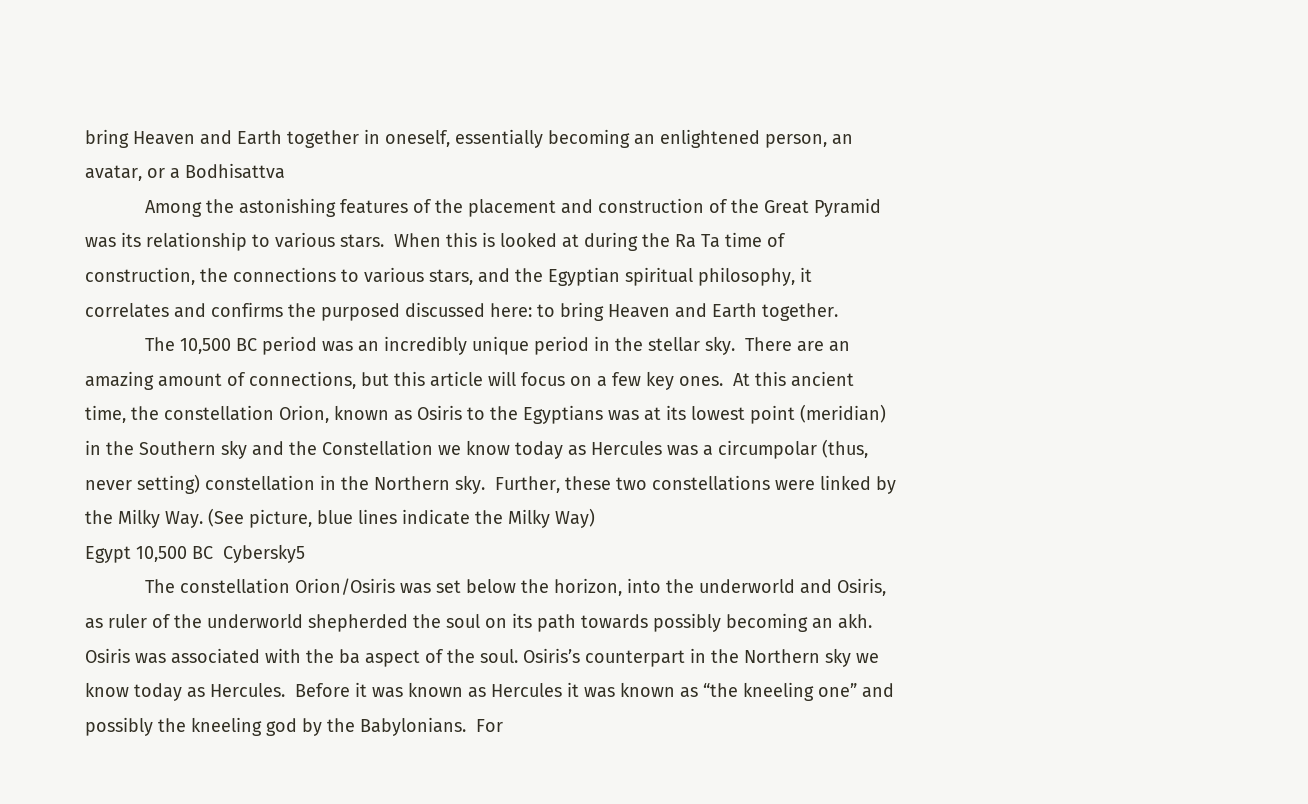bring Heaven and Earth together in oneself, essentially becoming an enlightened person, an avatar, or a Bodhisattva
            Among the astonishing features of the placement and construction of the Great Pyramid was its relationship to various stars.  When this is looked at during the Ra Ta time of construction, the connections to various stars, and the Egyptian spiritual philosophy, it correlates and confirms the purposed discussed here: to bring Heaven and Earth together.
            The 10,500 BC period was an incredibly unique period in the stellar sky.  There are an amazing amount of connections, but this article will focus on a few key ones.  At this ancient time, the constellation Orion, known as Osiris to the Egyptians was at its lowest point (meridian) in the Southern sky and the Constellation we know today as Hercules was a circumpolar (thus, never setting) constellation in the Northern sky.  Further, these two constellations were linked by the Milky Way. (See picture, blue lines indicate the Milky Way)
Egypt 10,500 BC  Cybersky5
            The constellation Orion/Osiris was set below the horizon, into the underworld and Osiris, as ruler of the underworld shepherded the soul on its path towards possibly becoming an akh.  Osiris was associated with the ba aspect of the soul. Osiris’s counterpart in the Northern sky we know today as Hercules.  Before it was known as Hercules it was known as “the kneeling one” and possibly the kneeling god by the Babylonians.  For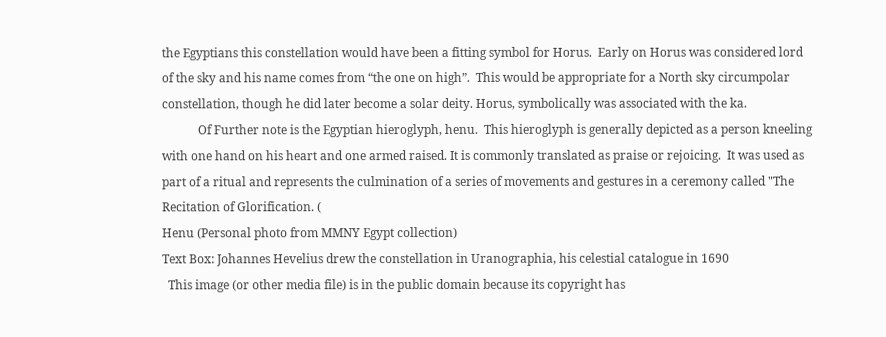the Egyptians this constellation would have been a fitting symbol for Horus.  Early on Horus was considered lord of the sky and his name comes from “the one on high”.  This would be appropriate for a North sky circumpolar constellation, though he did later become a solar deity. Horus, symbolically was associated with the ka.
            Of Further note is the Egyptian hieroglyph, henu.  This hieroglyph is generally depicted as a person kneeling with one hand on his heart and one armed raised. It is commonly translated as praise or rejoicing.  It was used as part of a ritual and represents the culmination of a series of movements and gestures in a ceremony called "The Recitation of Glorification. (
Henu (Personal photo from MMNY Egypt collection)
Text Box: Johannes Hevelius drew the constellation in Uranographia, his celestial catalogue in 1690
  This image (or other media file) is in the public domain because its copyright has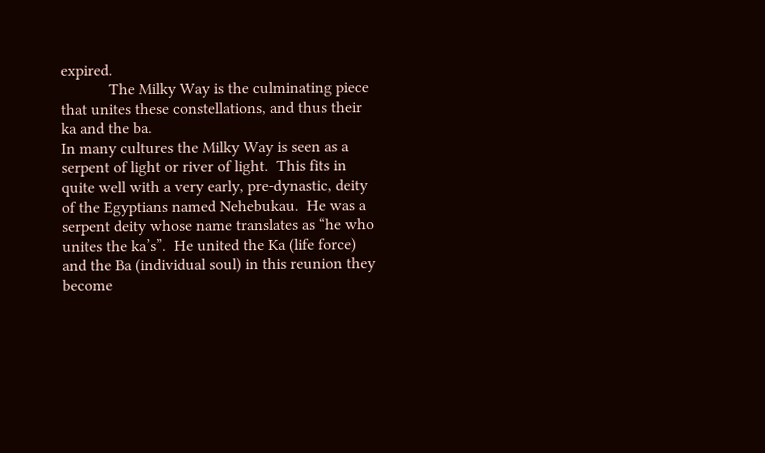expired.
            The Milky Way is the culminating piece that unites these constellations, and thus their ka and the ba.
In many cultures the Milky Way is seen as a serpent of light or river of light.  This fits in quite well with a very early, pre-dynastic, deity of the Egyptians named Nehebukau.  He was a serpent deity whose name translates as “he who unites the ka’s”.  He united the Ka (life force) and the Ba (individual soul) in this reunion they become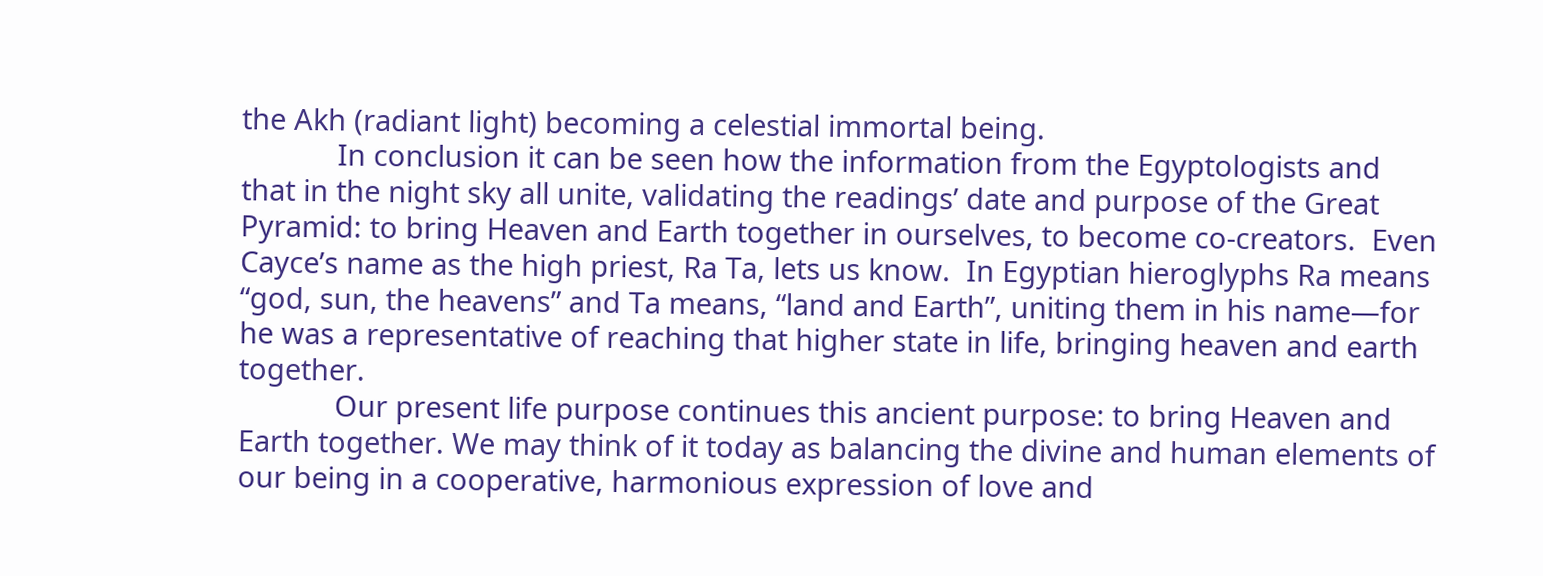the Akh (radiant light) becoming a celestial immortal being.
            In conclusion it can be seen how the information from the Egyptologists and that in the night sky all unite, validating the readings’ date and purpose of the Great Pyramid: to bring Heaven and Earth together in ourselves, to become co-creators.  Even Cayce’s name as the high priest, Ra Ta, lets us know.  In Egyptian hieroglyphs Ra means “god, sun, the heavens” and Ta means, “land and Earth”, uniting them in his name—for he was a representative of reaching that higher state in life, bringing heaven and earth together.
            Our present life purpose continues this ancient purpose: to bring Heaven and Earth together. We may think of it today as balancing the divine and human elements of our being in a cooperative, harmonious expression of love and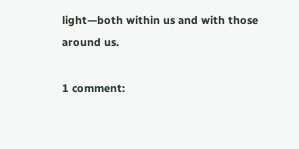light—both within us and with those around us.

1 comment: